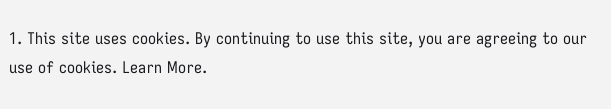1. This site uses cookies. By continuing to use this site, you are agreeing to our use of cookies. Learn More.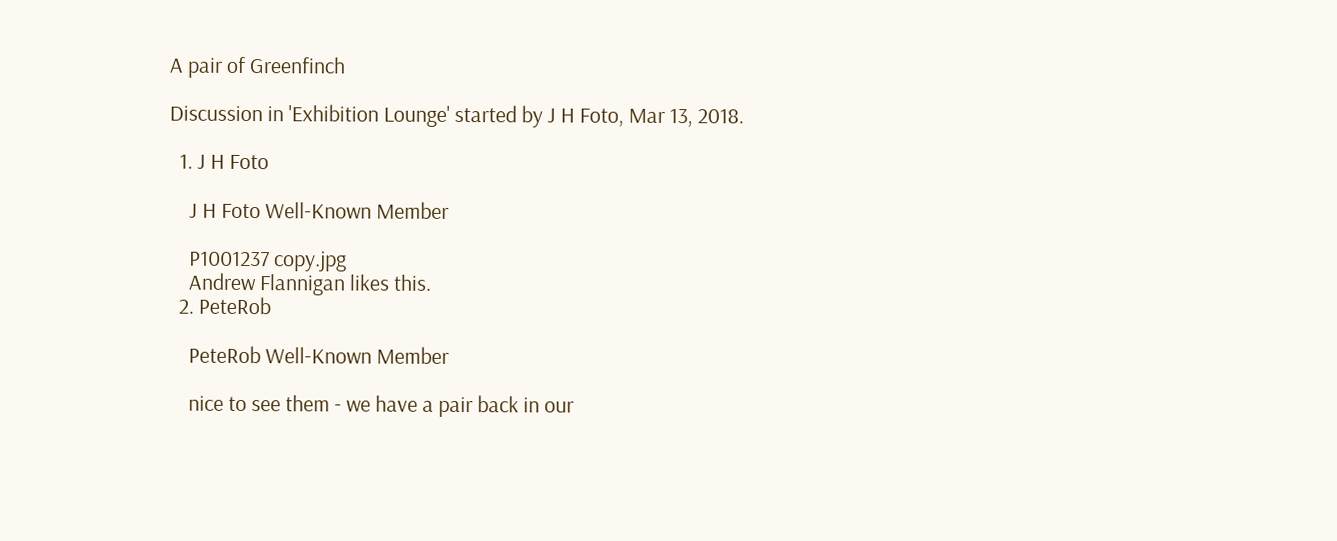A pair of Greenfinch

Discussion in 'Exhibition Lounge' started by J H Foto, Mar 13, 2018.

  1. J H Foto

    J H Foto Well-Known Member

    P1001237 copy.jpg
    Andrew Flannigan likes this.
  2. PeteRob

    PeteRob Well-Known Member

    nice to see them - we have a pair back in our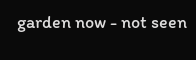garden now - not seen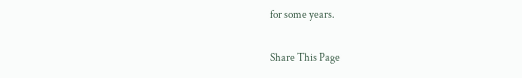for some years.

Share This Page